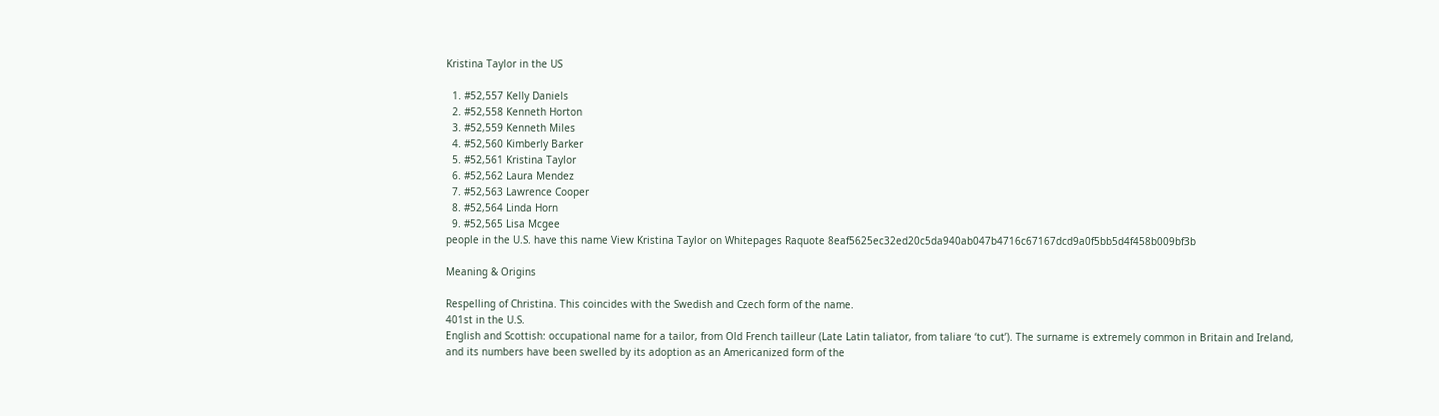Kristina Taylor in the US

  1. #52,557 Kelly Daniels
  2. #52,558 Kenneth Horton
  3. #52,559 Kenneth Miles
  4. #52,560 Kimberly Barker
  5. #52,561 Kristina Taylor
  6. #52,562 Laura Mendez
  7. #52,563 Lawrence Cooper
  8. #52,564 Linda Horn
  9. #52,565 Lisa Mcgee
people in the U.S. have this name View Kristina Taylor on Whitepages Raquote 8eaf5625ec32ed20c5da940ab047b4716c67167dcd9a0f5bb5d4f458b009bf3b

Meaning & Origins

Respelling of Christina. This coincides with the Swedish and Czech form of the name.
401st in the U.S.
English and Scottish: occupational name for a tailor, from Old French tailleur (Late Latin taliator, from taliare ‘to cut’). The surname is extremely common in Britain and Ireland, and its numbers have been swelled by its adoption as an Americanized form of the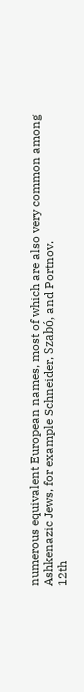numerous equivalent European names, most of which are also very common among Ashkenazic Jews, for example Schneider, Szabó, and Portnov.
12th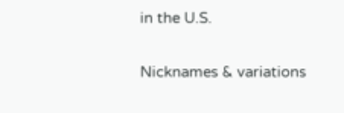in the U.S.

Nicknames & variations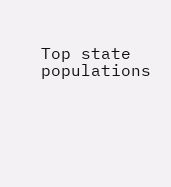Top state populations